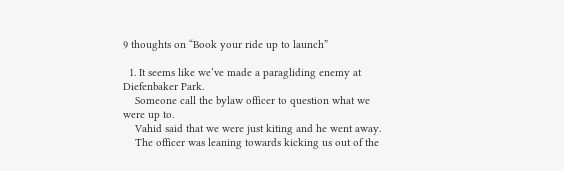9 thoughts on “Book your ride up to launch”

  1. It seems like we’ve made a paragliding enemy at Diefenbaker Park.
    Someone call the bylaw officer to question what we were up to.
    Vahid said that we were just kiting and he went away.
    The officer was leaning towards kicking us out of the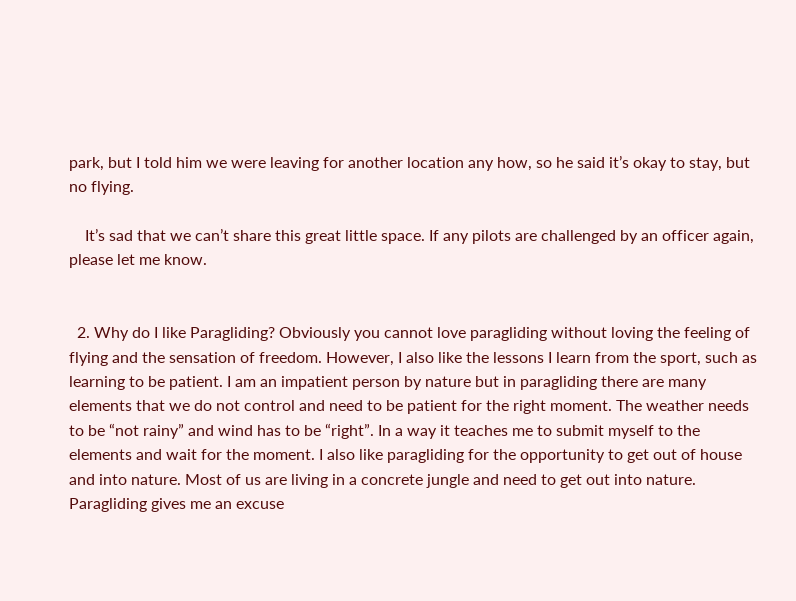park, but I told him we were leaving for another location any how, so he said it’s okay to stay, but no flying.

    It’s sad that we can’t share this great little space. If any pilots are challenged by an officer again, please let me know.


  2. Why do I like Paragliding? Obviously you cannot love paragliding without loving the feeling of flying and the sensation of freedom. However, I also like the lessons I learn from the sport, such as learning to be patient. I am an impatient person by nature but in paragliding there are many elements that we do not control and need to be patient for the right moment. The weather needs to be “not rainy” and wind has to be “right”. In a way it teaches me to submit myself to the elements and wait for the moment. I also like paragliding for the opportunity to get out of house and into nature. Most of us are living in a concrete jungle and need to get out into nature. Paragliding gives me an excuse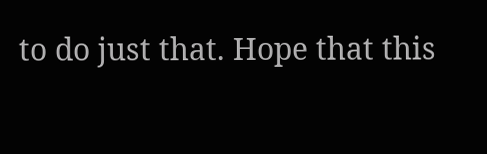to do just that. Hope that this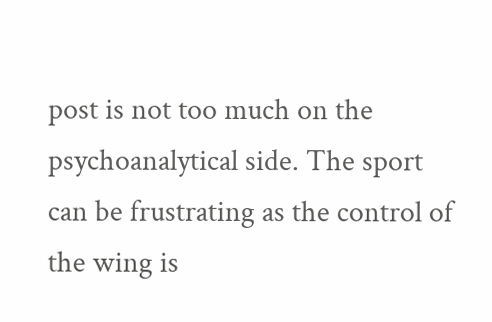post is not too much on the psychoanalytical side. The sport can be frustrating as the control of the wing is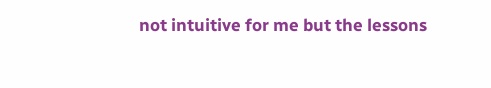not intuitive for me but the lessons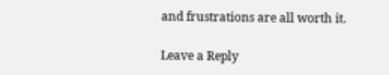and frustrations are all worth it.

Leave a Reply